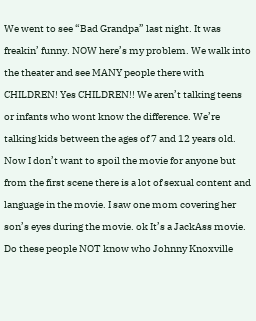We went to see “Bad Grandpa” last night. It was freakin’ funny. NOW here’s my problem. We walk into the theater and see MANY people there with CHILDREN! Yes CHILDREN!! We aren’t talking teens or infants who wont know the difference. We’re talking kids between the ages of 7 and 12 years old. Now I don’t want to spoil the movie for anyone but from the first scene there is a lot of sexual content and language in the movie. I saw one mom covering her son’s eyes during the movie. ok It’s a JackAss movie. Do these people NOT know who Johnny Knoxville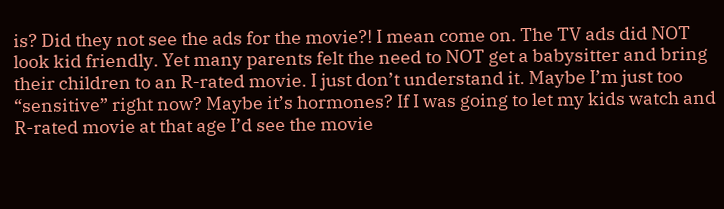is? Did they not see the ads for the movie?! I mean come on. The TV ads did NOT look kid friendly. Yet many parents felt the need to NOT get a babysitter and bring their children to an R-rated movie. I just don’t understand it. Maybe I’m just too “sensitive” right now? Maybe it’s hormones? If I was going to let my kids watch and R-rated movie at that age I’d see the movie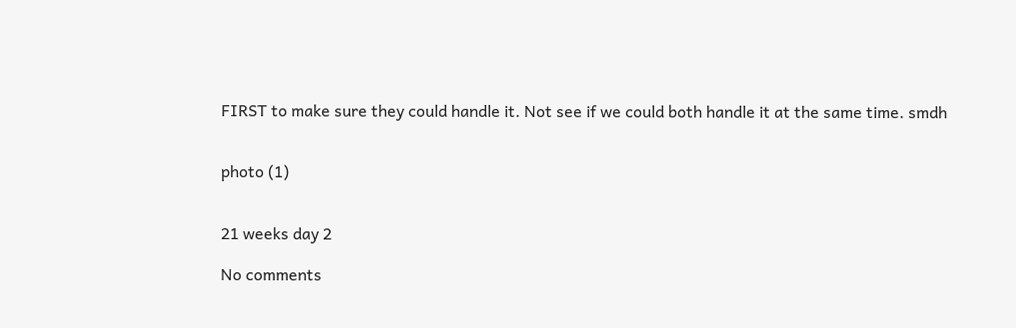FIRST to make sure they could handle it. Not see if we could both handle it at the same time. smdh


photo (1)


21 weeks day 2

No comments